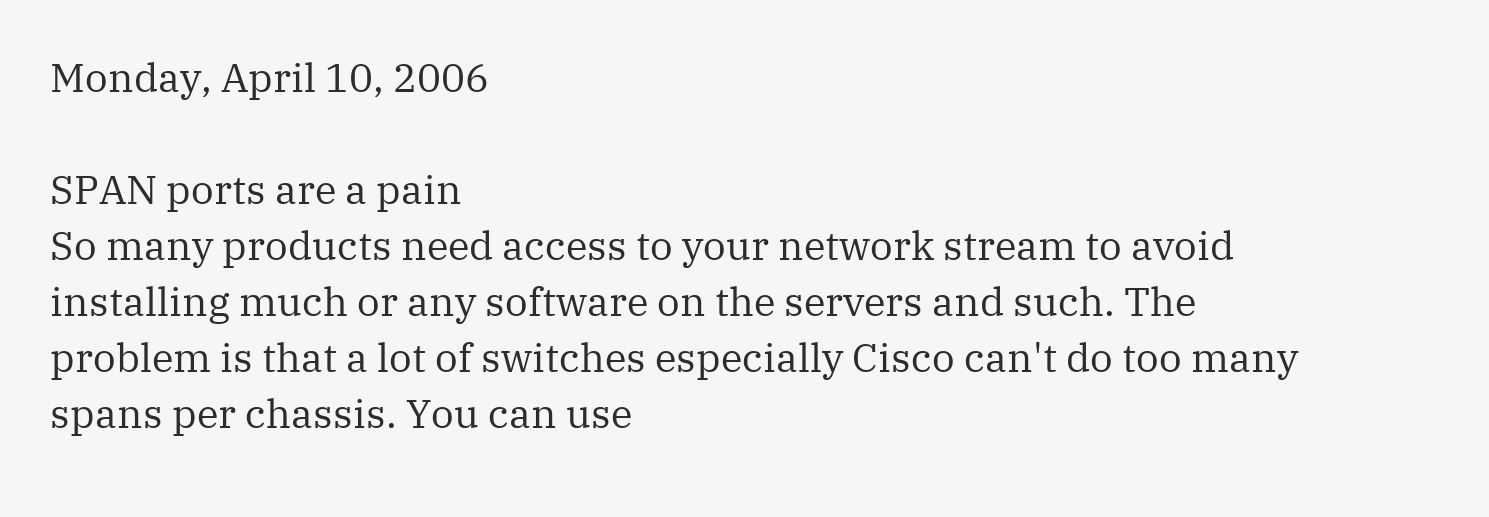Monday, April 10, 2006

SPAN ports are a pain
So many products need access to your network stream to avoid installing much or any software on the servers and such. The problem is that a lot of switches especially Cisco can't do too many spans per chassis. You can use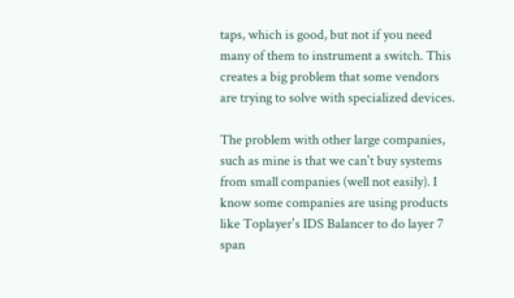taps, which is good, but not if you need many of them to instrument a switch. This creates a big problem that some vendors are trying to solve with specialized devices.

The problem with other large companies, such as mine is that we can't buy systems from small companies (well not easily). I know some companies are using products like Toplayer's IDS Balancer to do layer 7 span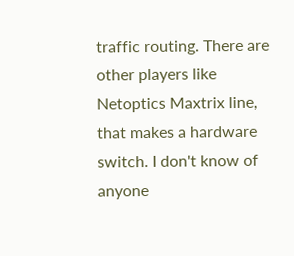traffic routing. There are other players like Netoptics Maxtrix line, that makes a hardware switch. I don't know of anyone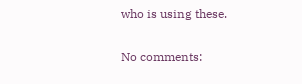who is using these.

No comments: